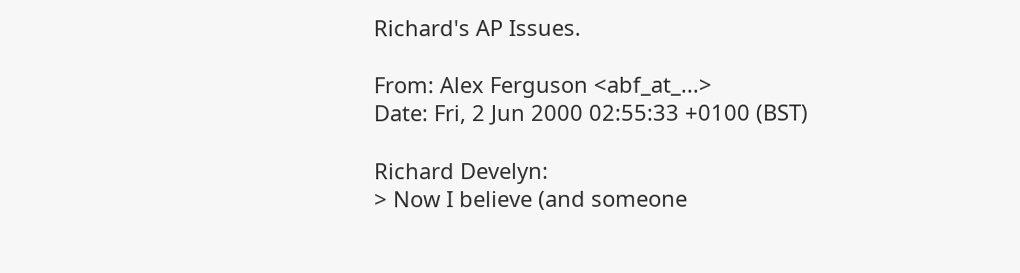Richard's AP Issues.

From: Alex Ferguson <abf_at_...>
Date: Fri, 2 Jun 2000 02:55:33 +0100 (BST)

Richard Develyn:
> Now I believe (and someone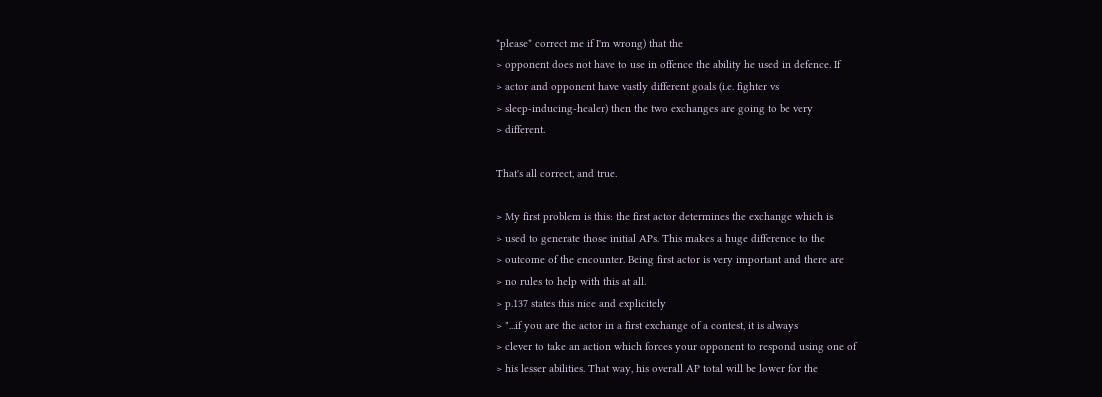*please* correct me if I'm wrong) that the
> opponent does not have to use in offence the ability he used in defence. If
> actor and opponent have vastly different goals (i.e. fighter vs
> sleep-inducing-healer) then the two exchanges are going to be very
> different.

That's all correct, and true.

> My first problem is this: the first actor determines the exchange which is
> used to generate those initial APs. This makes a huge difference to the
> outcome of the encounter. Being first actor is very important and there are
> no rules to help with this at all.
> p.137 states this nice and explicitely
> "...if you are the actor in a first exchange of a contest, it is always
> clever to take an action which forces your opponent to respond using one of
> his lesser abilities. That way, his overall AP total will be lower for the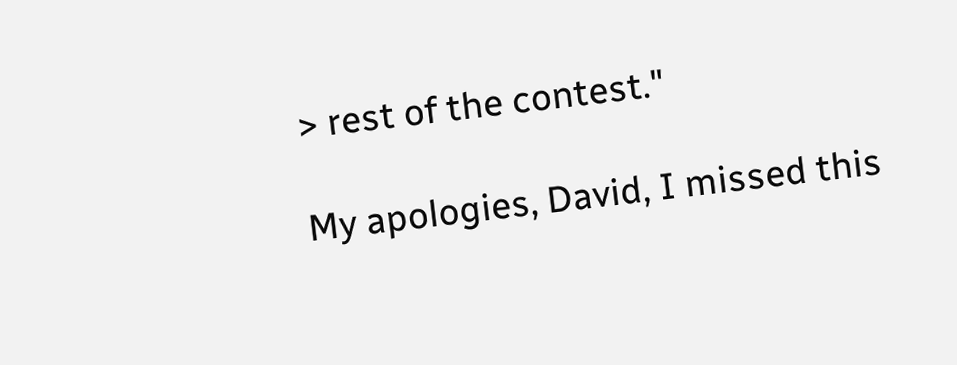> rest of the contest."

My apologies, David, I missed this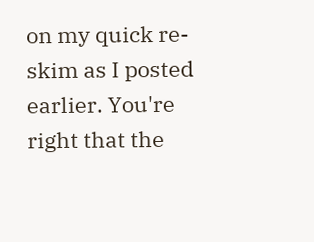on my quick re-skim as I posted earlier. You're right that the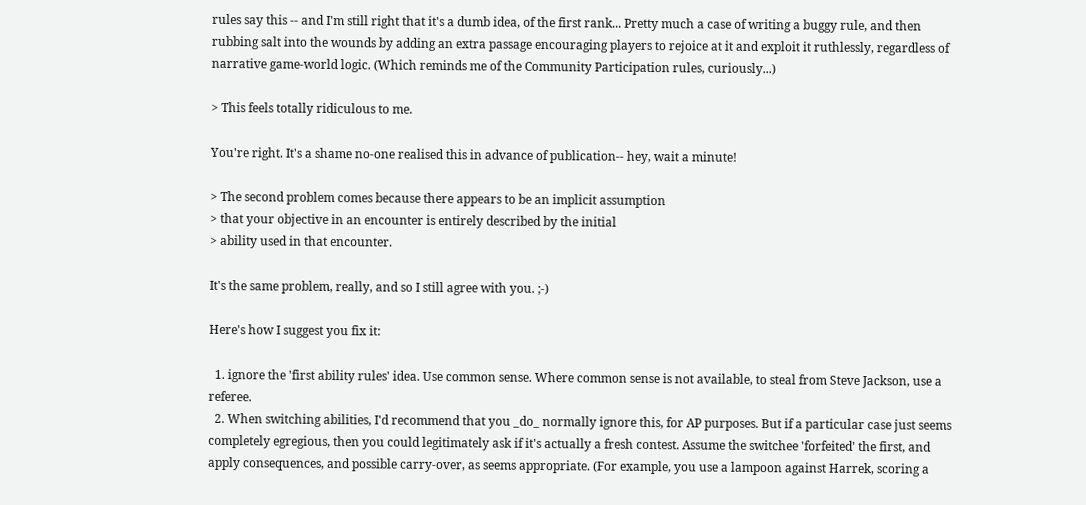rules say this -- and I'm still right that it's a dumb idea, of the first rank... Pretty much a case of writing a buggy rule, and then rubbing salt into the wounds by adding an extra passage encouraging players to rejoice at it and exploit it ruthlessly, regardless of narrative game-world logic. (Which reminds me of the Community Participation rules, curiously...)

> This feels totally ridiculous to me.

You're right. It's a shame no-one realised this in advance of publication-- hey, wait a minute!

> The second problem comes because there appears to be an implicit assumption
> that your objective in an encounter is entirely described by the initial
> ability used in that encounter.

It's the same problem, really, and so I still agree with you. ;-)

Here's how I suggest you fix it:

  1. ignore the 'first ability rules' idea. Use common sense. Where common sense is not available, to steal from Steve Jackson, use a referee.
  2. When switching abilities, I'd recommend that you _do_ normally ignore this, for AP purposes. But if a particular case just seems completely egregious, then you could legitimately ask if it's actually a fresh contest. Assume the switchee 'forfeited' the first, and apply consequences, and possible carry-over, as seems appropriate. (For example, you use a lampoon against Harrek, scoring a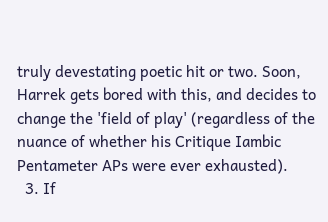truly devestating poetic hit or two. Soon, Harrek gets bored with this, and decides to change the 'field of play' (regardless of the nuance of whether his Critique Iambic Pentameter APs were ever exhausted).
  3. If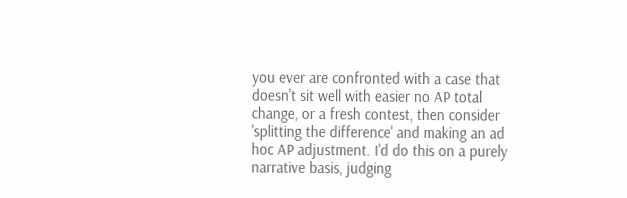you ever are confronted with a case that doesn't sit well with easier no AP total change, or a fresh contest, then consider 'splitting the difference' and making an ad hoc AP adjustment. I'd do this on a purely narrative basis, judging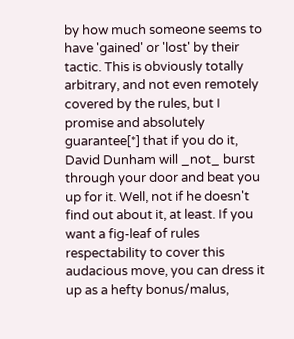by how much someone seems to have 'gained' or 'lost' by their tactic. This is obviously totally arbitrary, and not even remotely covered by the rules, but I promise and absolutely guarantee[*] that if you do it, David Dunham will _not_ burst through your door and beat you up for it. Well, not if he doesn't find out about it, at least. If you want a fig-leaf of rules respectability to cover this audacious move, you can dress it up as a hefty bonus/malus,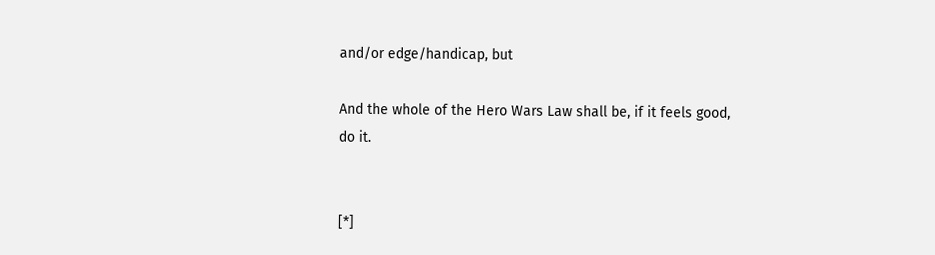and/or edge/handicap, but

And the whole of the Hero Wars Law shall be, if it feels good, do it.


[*]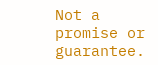Not a promise or guarantee.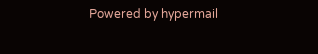Powered by hypermail